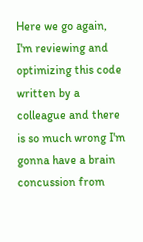Here we go again, I'm reviewing and optimizing this code written by a colleague and there is so much wrong I'm gonna have a brain concussion from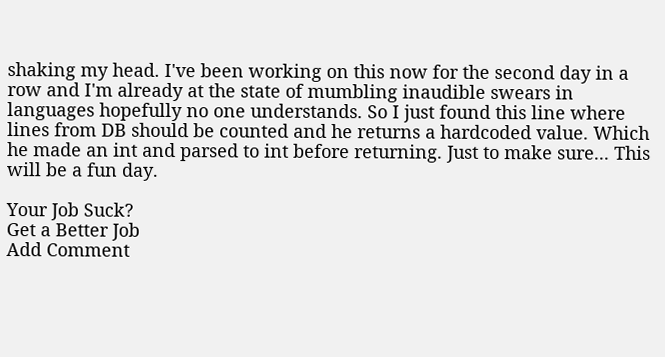shaking my head. I've been working on this now for the second day in a row and I'm already at the state of mumbling inaudible swears in languages hopefully no one understands. So I just found this line where lines from DB should be counted and he returns a hardcoded value. Which he made an int and parsed to int before returning. Just to make sure... This will be a fun day.

Your Job Suck?
Get a Better Job
Add Comment